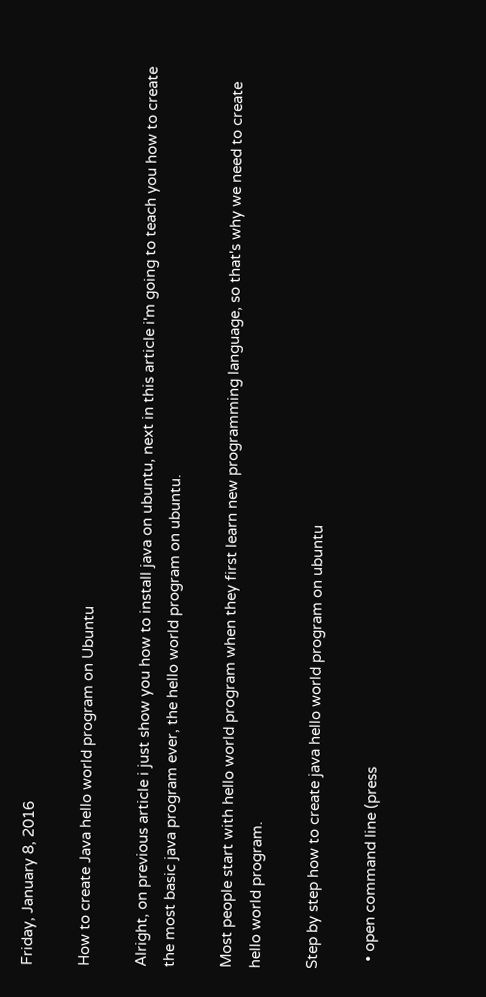Friday, January 8, 2016

How to create Java hello world program on Ubuntu

Alright, on previous article i just show you how to install java on ubuntu, next in this article i'm going to teach you how to create the most basic java program ever, the hello world program on ubuntu.

Most people start with hello world program when they first learn new programming language, so that's why we need to create hello world program.

Step by step how to create java hello world program on ubuntu

  • open command line (press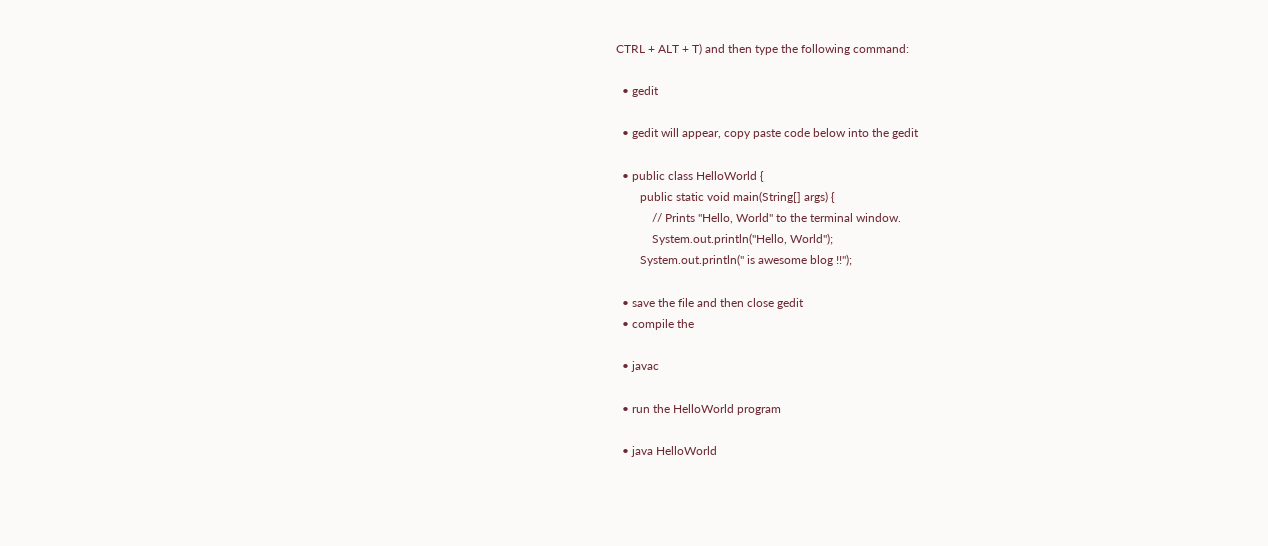CTRL + ALT + T) and then type the following command:

  • gedit

  • gedit will appear, copy paste code below into the gedit

  • public class HelloWorld {
        public static void main(String[] args) {
            // Prints "Hello, World" to the terminal window.
            System.out.println("Hello, World");
        System.out.println(" is awesome blog !!");

  • save the file and then close gedit
  • compile the

  • javac

  • run the HelloWorld program

  • java HelloWorld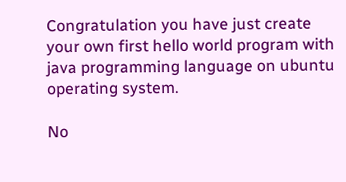Congratulation you have just create your own first hello world program with java programming language on ubuntu operating system.

No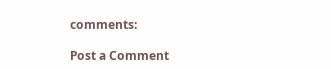comments:

Post a Comment